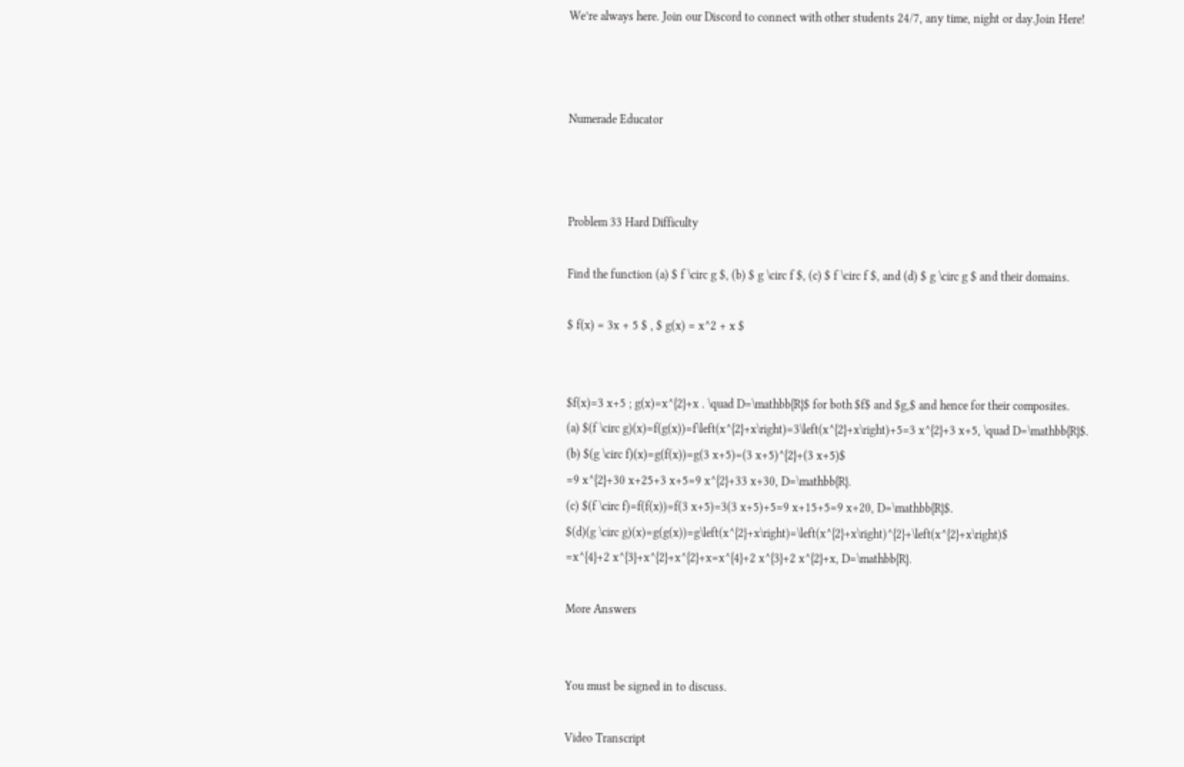We’re always here. Join our Discord to connect with other students 24/7, any time, night or day.Join Here!



Numerade Educator



Problem 33 Hard Difficulty

Find the function (a) $ f \circ g $, (b) $ g \circ f $, (c) $ f \circ f $, and (d) $ g \circ g $ and their domains.

$ f(x) = 3x + 5 $ , $ g(x) = x^2 + x $


$f(x)=3 x+5 ; g(x)=x^{2}+x . \quad D=\mathbb{R}$ for both $f$ and $g,$ and hence for their composites.
(a) $(f \circ g)(x)=f(g(x))=f\left(x^{2}+x\right)=3\left(x^{2}+x\right)+5=3 x^{2}+3 x+5, \quad D=\mathbb{R}$.
(b) $(g \circ f)(x)=g(f(x))=g(3 x+5)=(3 x+5)^{2}+(3 x+5)$
=9 x^{2}+30 x+25+3 x+5=9 x^{2}+33 x+30, D=\mathbb{R}.
(c) $(f \circ f)=f(f(x))=f(3 x+5)=3(3 x+5)+5=9 x+15+5=9 x+20, D=\mathbb{R}$.
$(d)(g \circ g)(x)=g(g(x))=g\left(x^{2}+x\right)=\left(x^{2}+x\right)^{2}+\left(x^{2}+x\right)$
=x^{4}+2 x^{3}+x^{2}+x^{2}+x=x^{4}+2 x^{3}+2 x^{2}+x, D=\mathbb{R}.

More Answers


You must be signed in to discuss.

Video Transcript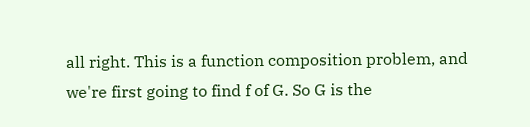all right. This is a function composition problem, and we're first going to find f of G. So G is the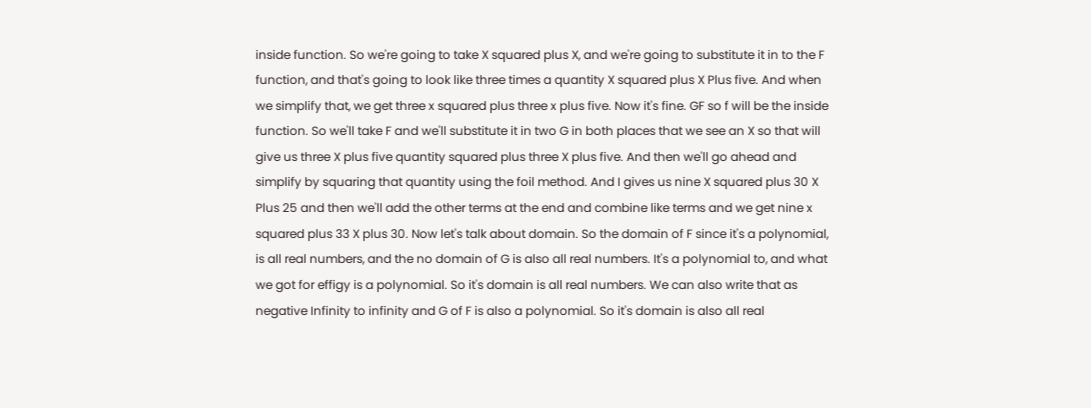inside function. So we're going to take X squared plus X, and we're going to substitute it in to the F function, and that's going to look like three times a quantity X squared plus X Plus five. And when we simplify that, we get three x squared plus three x plus five. Now it's fine. GF so f will be the inside function. So we'll take F and we'll substitute it in two G in both places that we see an X so that will give us three X plus five quantity squared plus three X plus five. And then we'll go ahead and simplify by squaring that quantity using the foil method. And I gives us nine X squared plus 30 X Plus 25 and then we'll add the other terms at the end and combine like terms and we get nine x squared plus 33 X plus 30. Now let's talk about domain. So the domain of F since it's a polynomial, is all real numbers, and the no domain of G is also all real numbers. It's a polynomial to, and what we got for effigy is a polynomial. So it's domain is all real numbers. We can also write that as negative Infinity to infinity and G of F is also a polynomial. So it's domain is also all real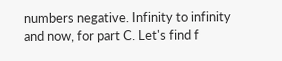numbers negative. Infinity to infinity and now, for part C. Let's find f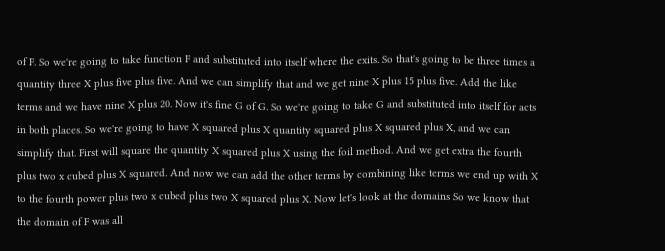of F. So we're going to take function F and substituted into itself where the exits. So that's going to be three times a quantity three X plus five plus five. And we can simplify that and we get nine X plus 15 plus five. Add the like terms and we have nine X plus 20. Now it's fine G of G. So we're going to take G and substituted into itself for acts in both places. So we're going to have X squared plus X quantity squared plus X squared plus X, and we can simplify that. First will square the quantity X squared plus X using the foil method. And we get extra the fourth plus two x cubed plus X squared. And now we can add the other terms by combining like terms we end up with X to the fourth power plus two x cubed plus two X squared plus X. Now let's look at the domains So we know that the domain of F was all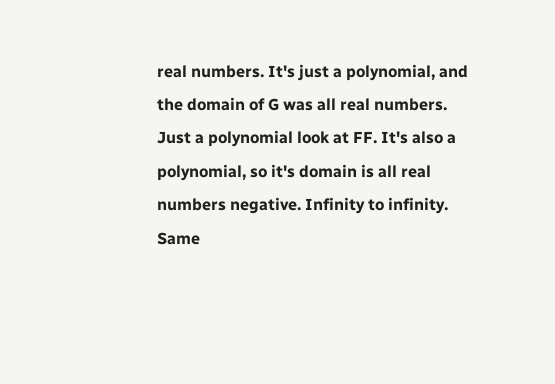real numbers. It's just a polynomial, and the domain of G was all real numbers. Just a polynomial look at FF. It's also a polynomial, so it's domain is all real numbers negative. Infinity to infinity. Same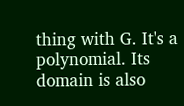thing with G. It's a polynomial. Its domain is also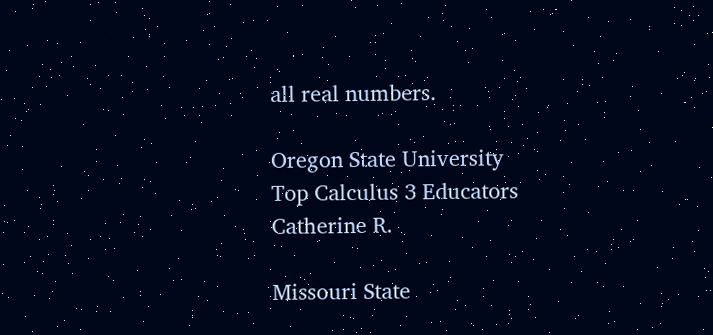all real numbers.

Oregon State University
Top Calculus 3 Educators
Catherine R.

Missouri State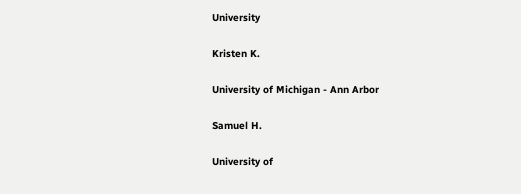University

Kristen K.

University of Michigan - Ann Arbor

Samuel H.

University of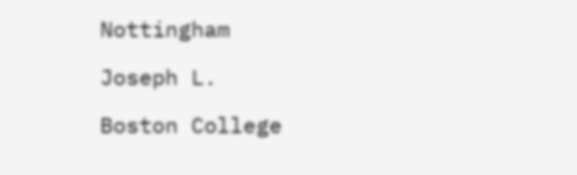Nottingham

Joseph L.

Boston College